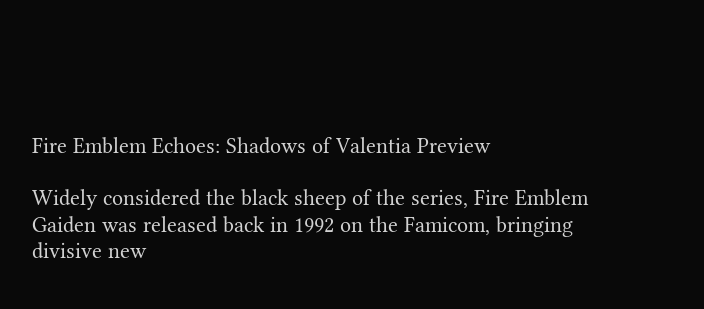Fire Emblem Echoes: Shadows of Valentia Preview

Widely considered the black sheep of the series, Fire Emblem Gaiden was released back in 1992 on the Famicom, bringing divisive new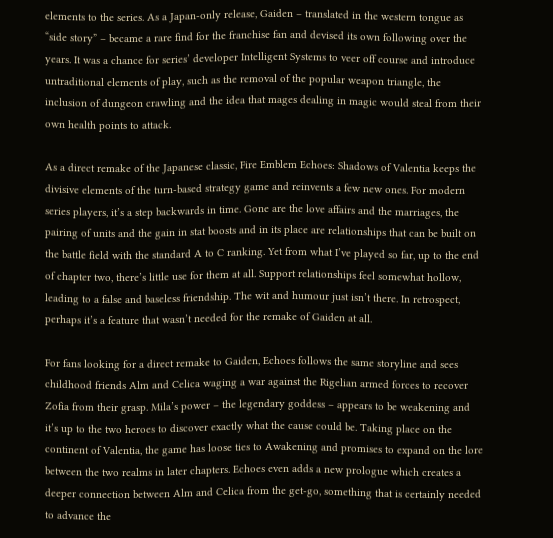elements to the series. As a Japan-only release, Gaiden – translated in the western tongue as “side story” – became a rare find for the franchise fan and devised its own following over the years. It was a chance for series’ developer Intelligent Systems to veer off course and introduce untraditional elements of play, such as the removal of the popular weapon triangle, the inclusion of dungeon crawling and the idea that mages dealing in magic would steal from their own health points to attack.

As a direct remake of the Japanese classic, Fire Emblem Echoes: Shadows of Valentia keeps the divisive elements of the turn-based strategy game and reinvents a few new ones. For modern series players, it’s a step backwards in time. Gone are the love affairs and the marriages, the pairing of units and the gain in stat boosts and in its place are relationships that can be built on the battle field with the standard A to C ranking. Yet from what I’ve played so far, up to the end of chapter two, there’s little use for them at all. Support relationships feel somewhat hollow, leading to a false and baseless friendship. The wit and humour just isn’t there. In retrospect, perhaps it’s a feature that wasn’t needed for the remake of Gaiden at all.

For fans looking for a direct remake to Gaiden, Echoes follows the same storyline and sees childhood friends Alm and Celica waging a war against the Rigelian armed forces to recover Zofia from their grasp. Mila’s power – the legendary goddess – appears to be weakening and it’s up to the two heroes to discover exactly what the cause could be. Taking place on the continent of Valentia, the game has loose ties to Awakening and promises to expand on the lore between the two realms in later chapters. Echoes even adds a new prologue which creates a deeper connection between Alm and Celica from the get-go, something that is certainly needed to advance the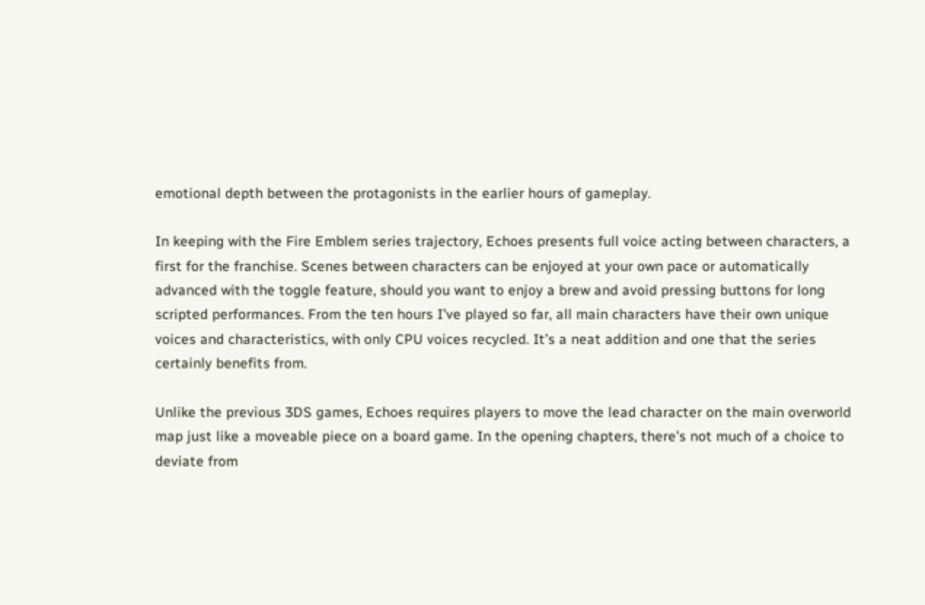emotional depth between the protagonists in the earlier hours of gameplay.

In keeping with the Fire Emblem series trajectory, Echoes presents full voice acting between characters, a first for the franchise. Scenes between characters can be enjoyed at your own pace or automatically advanced with the toggle feature, should you want to enjoy a brew and avoid pressing buttons for long scripted performances. From the ten hours I’ve played so far, all main characters have their own unique voices and characteristics, with only CPU voices recycled. It’s a neat addition and one that the series certainly benefits from.

Unlike the previous 3DS games, Echoes requires players to move the lead character on the main overworld map just like a moveable piece on a board game. In the opening chapters, there’s not much of a choice to deviate from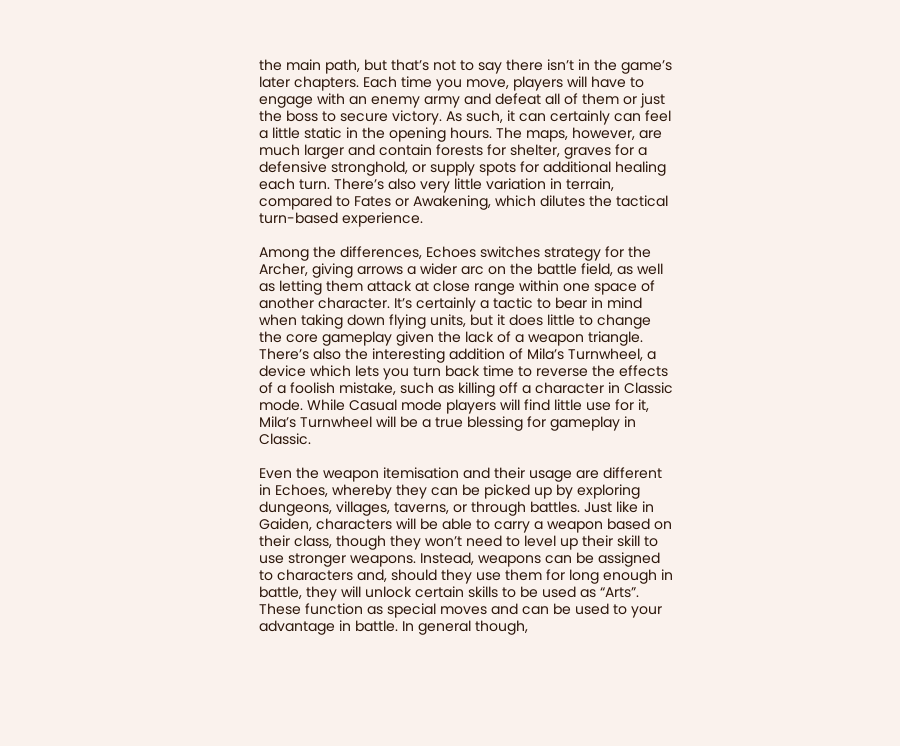the main path, but that’s not to say there isn’t in the game’s later chapters. Each time you move, players will have to engage with an enemy army and defeat all of them or just the boss to secure victory. As such, it can certainly can feel a little static in the opening hours. The maps, however, are much larger and contain forests for shelter, graves for a defensive stronghold, or supply spots for additional healing each turn. There’s also very little variation in terrain, compared to Fates or Awakening, which dilutes the tactical turn-based experience.

Among the differences, Echoes switches strategy for the Archer, giving arrows a wider arc on the battle field, as well as letting them attack at close range within one space of another character. It’s certainly a tactic to bear in mind when taking down flying units, but it does little to change the core gameplay given the lack of a weapon triangle. There’s also the interesting addition of Mila’s Turnwheel, a device which lets you turn back time to reverse the effects of a foolish mistake, such as killing off a character in Classic mode. While Casual mode players will find little use for it, Mila’s Turnwheel will be a true blessing for gameplay in Classic.

Even the weapon itemisation and their usage are different in Echoes, whereby they can be picked up by exploring dungeons, villages, taverns, or through battles. Just like in Gaiden, characters will be able to carry a weapon based on their class, though they won’t need to level up their skill to use stronger weapons. Instead, weapons can be assigned to characters and, should they use them for long enough in battle, they will unlock certain skills to be used as “Arts”. These function as special moves and can be used to your advantage in battle. In general though,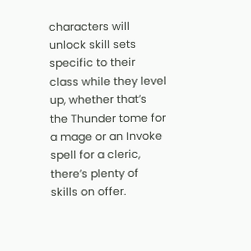characters will unlock skill sets specific to their class while they level up, whether that’s the Thunder tome for a mage or an Invoke spell for a cleric, there’s plenty of skills on offer.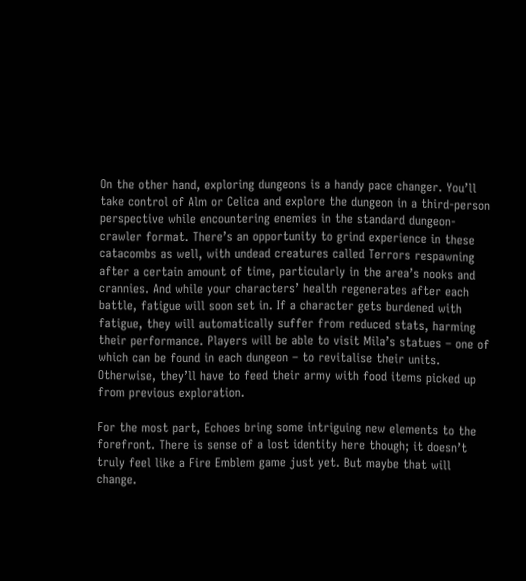On the other hand, exploring dungeons is a handy pace changer. You’ll take control of Alm or Celica and explore the dungeon in a third-person perspective while encountering enemies in the standard dungeon-crawler format. There’s an opportunity to grind experience in these catacombs as well, with undead creatures called Terrors respawning after a certain amount of time, particularly in the area’s nooks and crannies. And while your characters’ health regenerates after each battle, fatigue will soon set in. If a character gets burdened with fatigue, they will automatically suffer from reduced stats, harming their performance. Players will be able to visit Mila’s statues – one of which can be found in each dungeon – to revitalise their units. Otherwise, they’ll have to feed their army with food items picked up from previous exploration.

For the most part, Echoes bring some intriguing new elements to the forefront. There is sense of a lost identity here though; it doesn’t truly feel like a Fire Emblem game just yet. But maybe that will change.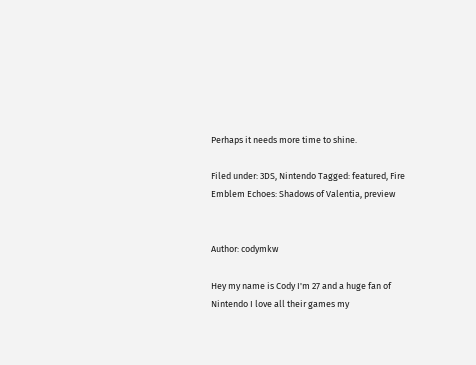Perhaps it needs more time to shine.

Filed under: 3DS, Nintendo Tagged: featured, Fire Emblem Echoes: Shadows of Valentia, preview


Author: codymkw

Hey my name is Cody I'm 27 and a huge fan of Nintendo I love all their games my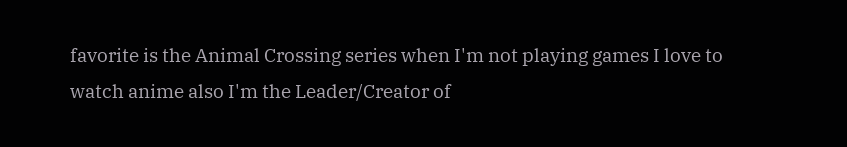favorite is the Animal Crossing series when I'm not playing games I love to watch anime also I'm the Leader/Creator of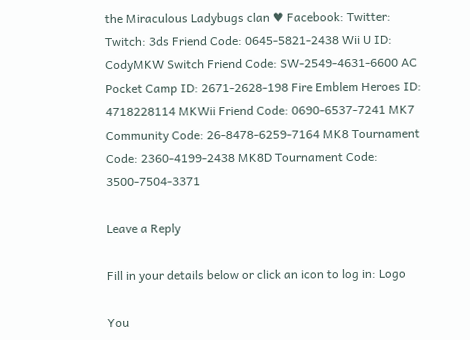the Miraculous Ladybugs clan ♥ Facebook: Twitter: Twitch: 3ds Friend Code: 0645-5821-2438 Wii U ID: CodyMKW Switch Friend Code: SW-2549-4631-6600 AC Pocket Camp ID: 2671-2628-198 Fire Emblem Heroes ID: 4718228114 MKWii Friend Code: 0690-6537-7241 MK7 Community Code: 26-8478-6259-7164 MK8 Tournament Code: 2360-4199-2438 MK8D Tournament Code: 3500-7504-3371

Leave a Reply

Fill in your details below or click an icon to log in: Logo

You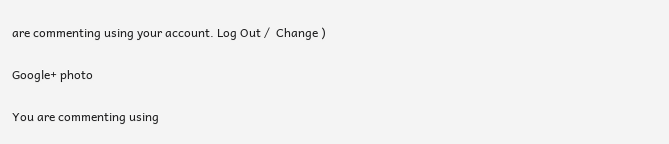are commenting using your account. Log Out /  Change )

Google+ photo

You are commenting using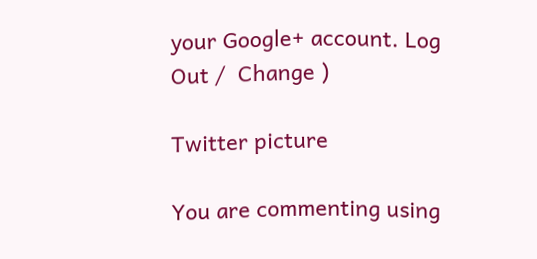your Google+ account. Log Out /  Change )

Twitter picture

You are commenting using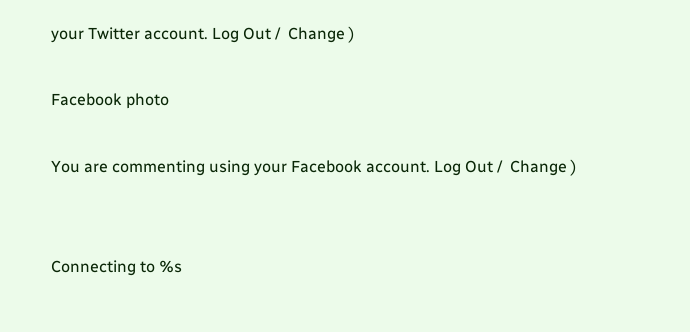your Twitter account. Log Out /  Change )

Facebook photo

You are commenting using your Facebook account. Log Out /  Change )


Connecting to %s